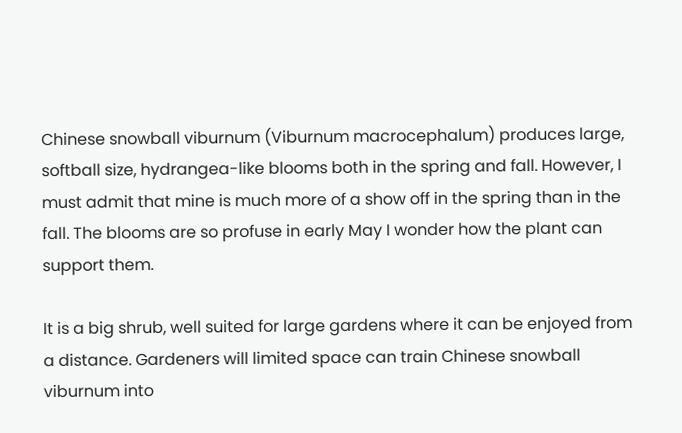Chinese snowball viburnum (Viburnum macrocephalum) produces large, softball size, hydrangea-like blooms both in the spring and fall. However, I must admit that mine is much more of a show off in the spring than in the fall. The blooms are so profuse in early May I wonder how the plant can support them.

It is a big shrub, well suited for large gardens where it can be enjoyed from a distance. Gardeners will limited space can train Chinese snowball viburnum into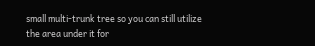small multi-trunk tree so you can still utilize the area under it for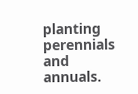planting perennials and annuals.